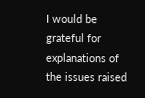I would be grateful for explanations of the issues raised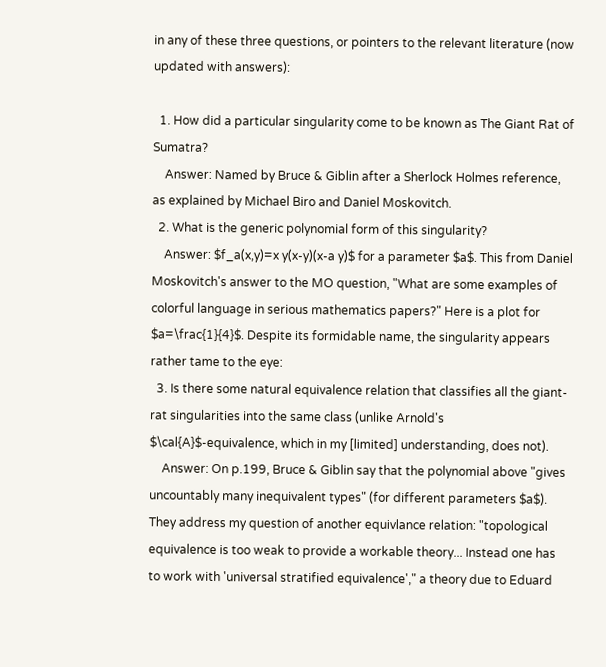in any of these three questions, or pointers to the relevant literature (now updated with answers):

  1. How did a particular singularity come to be known as The Giant Rat of Sumatra?
    Answer: Named by Bruce & Giblin after a Sherlock Holmes reference, as explained by Michael Biro and Daniel Moskovitch.
  2. What is the generic polynomial form of this singularity?
    Answer: $f_a(x,y)=x y(x-y)(x-a y)$ for a parameter $a$. This from Daniel Moskovitch's answer to the MO question, "What are some examples of colorful language in serious mathematics papers?" Here is a plot for $a=\frac{1}{4}$. Despite its formidable name, the singularity appears rather tame to the eye:
  3. Is there some natural equivalence relation that classifies all the giant-rat singularities into the same class (unlike Arnold's $\cal{A}$-equivalence, which in my [limited] understanding, does not).
    Answer: On p.199, Bruce & Giblin say that the polynomial above "gives uncountably many inequivalent types" (for different parameters $a$). They address my question of another equivlance relation: "topological equivalence is too weak to provide a workable theory... Instead one has to work with 'universal stratified equivalence'," a theory due to Eduard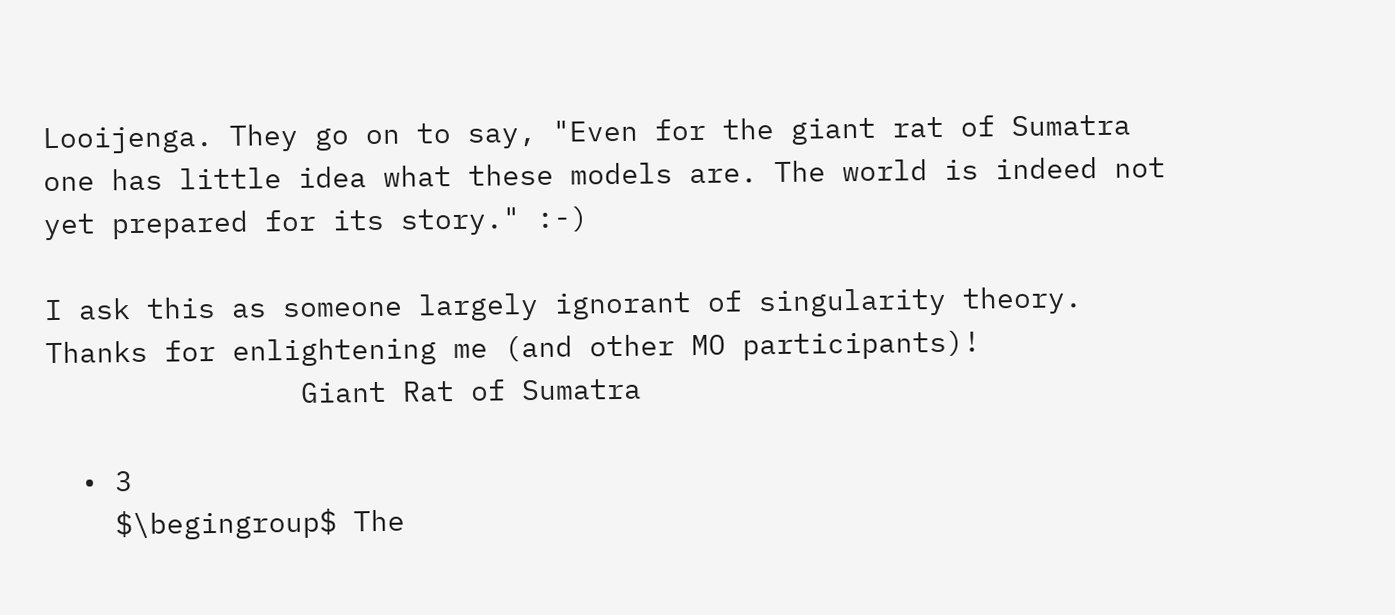Looijenga. They go on to say, "Even for the giant rat of Sumatra one has little idea what these models are. The world is indeed not yet prepared for its story." :-)

I ask this as someone largely ignorant of singularity theory. Thanks for enlightening me (and other MO participants)!
               Giant Rat of Sumatra

  • 3
    $\begingroup$ The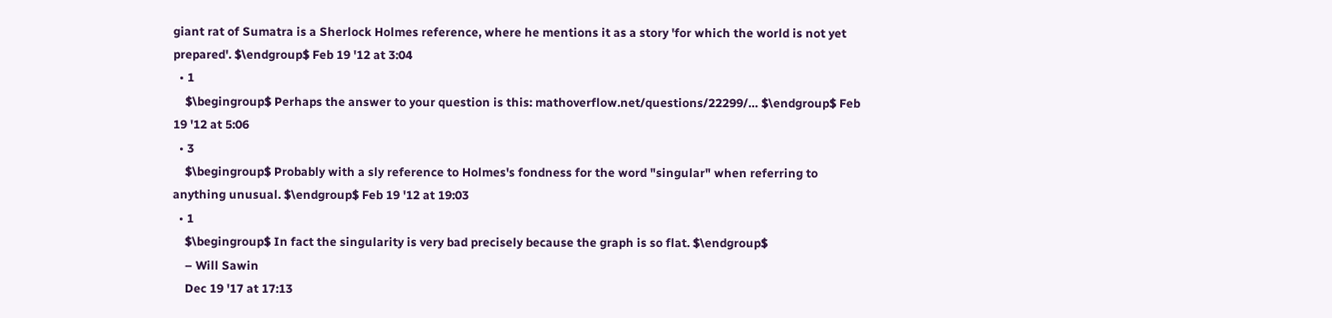giant rat of Sumatra is a Sherlock Holmes reference, where he mentions it as a story 'for which the world is not yet prepared'. $\endgroup$ Feb 19 '12 at 3:04
  • 1
    $\begingroup$ Perhaps the answer to your question is this: mathoverflow.net/questions/22299/… $\endgroup$ Feb 19 '12 at 5:06
  • 3
    $\begingroup$ Probably with a sly reference to Holmes's fondness for the word "singular" when referring to anything unusual. $\endgroup$ Feb 19 '12 at 19:03
  • 1
    $\begingroup$ In fact the singularity is very bad precisely because the graph is so flat. $\endgroup$
    – Will Sawin
    Dec 19 '17 at 17:13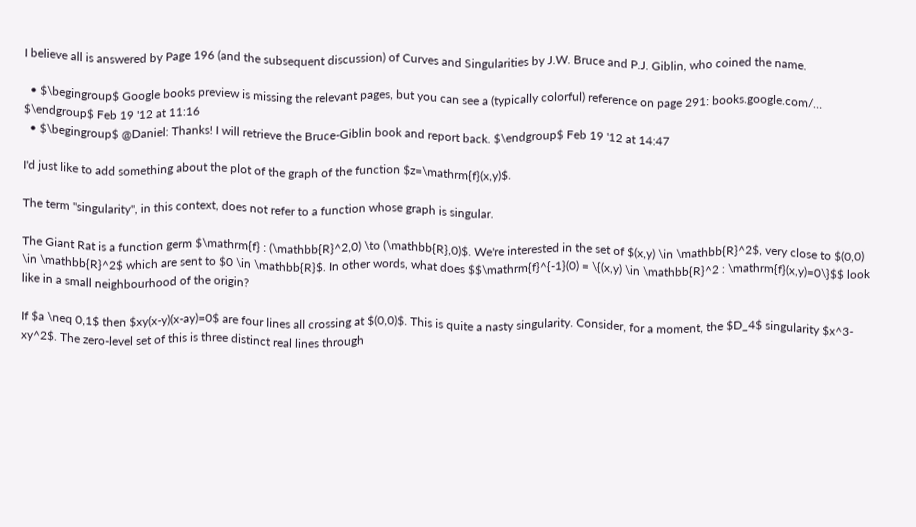I believe all is answered by Page 196 (and the subsequent discussion) of Curves and Singularities by J.W. Bruce and P.J. Giblin, who coined the name.

  • $\begingroup$ Google books preview is missing the relevant pages, but you can see a (typically colorful) reference on page 291: books.google.com/… $\endgroup$ Feb 19 '12 at 11:16
  • $\begingroup$ @Daniel: Thanks! I will retrieve the Bruce-Giblin book and report back. $\endgroup$ Feb 19 '12 at 14:47

I'd just like to add something about the plot of the graph of the function $z=\mathrm{f}(x,y)$.

The term "singularity", in this context, does not refer to a function whose graph is singular.

The Giant Rat is a function germ $\mathrm{f} : (\mathbb{R}^2,0) \to (\mathbb{R},0)$. We're interested in the set of $(x,y) \in \mathbb{R}^2$, very close to $(0,0) \in \mathbb{R}^2$ which are sent to $0 \in \mathbb{R}$. In other words, what does $$\mathrm{f}^{-1}(0) = \{(x,y) \in \mathbb{R}^2 : \mathrm{f}(x,y)=0\}$$ look like in a small neighbourhood of the origin?

If $a \neq 0,1$ then $xy(x-y)(x-ay)=0$ are four lines all crossing at $(0,0)$. This is quite a nasty singularity. Consider, for a moment, the $D_4$ singularity $x^3-xy^2$. The zero-level set of this is three distinct real lines through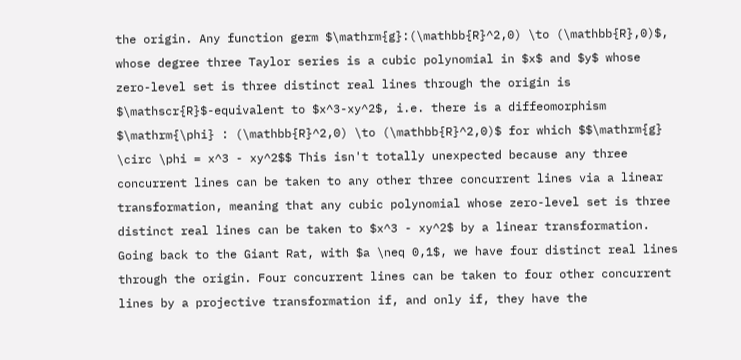the origin. Any function germ $\mathrm{g}:(\mathbb{R}^2,0) \to (\mathbb{R},0)$, whose degree three Taylor series is a cubic polynomial in $x$ and $y$ whose zero-level set is three distinct real lines through the origin is $\mathscr{R}$-equivalent to $x^3-xy^2$, i.e. there is a diffeomorphism $\mathrm{\phi} : (\mathbb{R}^2,0) \to (\mathbb{R}^2,0)$ for which $$\mathrm{g} \circ \phi = x^3 - xy^2$$ This isn't totally unexpected because any three concurrent lines can be taken to any other three concurrent lines via a linear transformation, meaning that any cubic polynomial whose zero-level set is three distinct real lines can be taken to $x^3 - xy^2$ by a linear transformation. Going back to the Giant Rat, with $a \neq 0,1$, we have four distinct real lines through the origin. Four concurrent lines can be taken to four other concurrent lines by a projective transformation if, and only if, they have the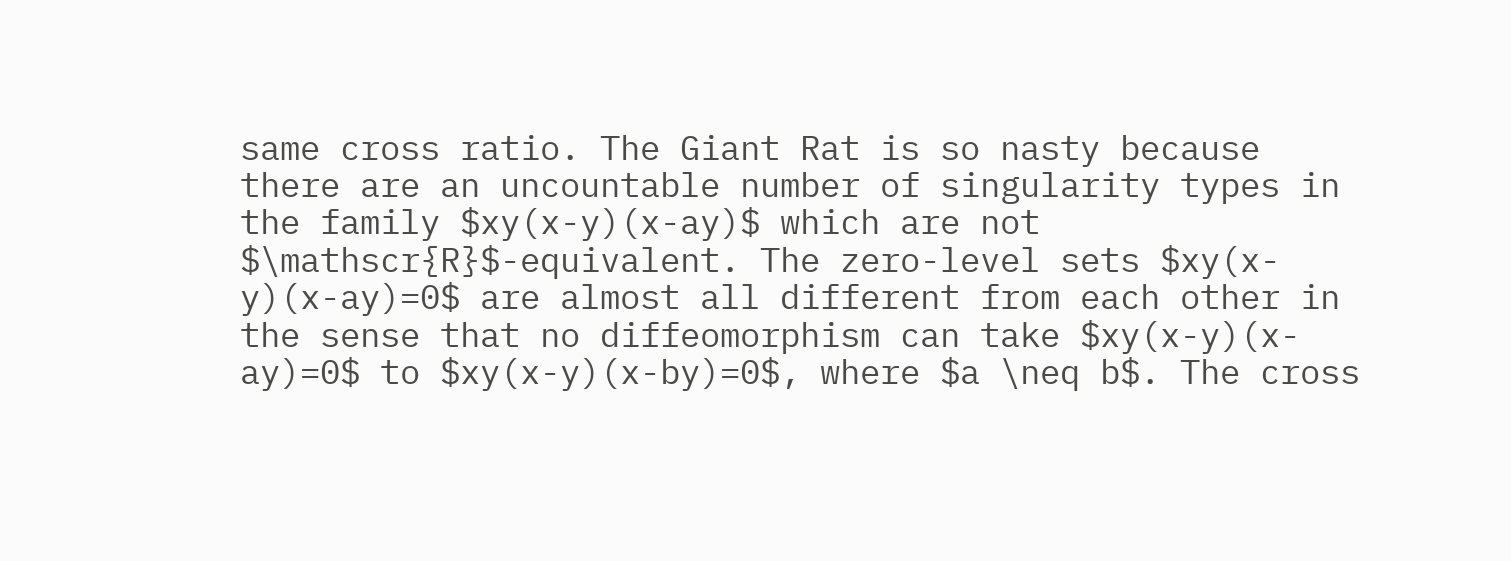same cross ratio. The Giant Rat is so nasty because there are an uncountable number of singularity types in the family $xy(x-y)(x-ay)$ which are not $\mathscr{R}$-equivalent. The zero-level sets $xy(x-y)(x-ay)=0$ are almost all different from each other in the sense that no diffeomorphism can take $xy(x-y)(x-ay)=0$ to $xy(x-y)(x-by)=0$, where $a \neq b$. The cross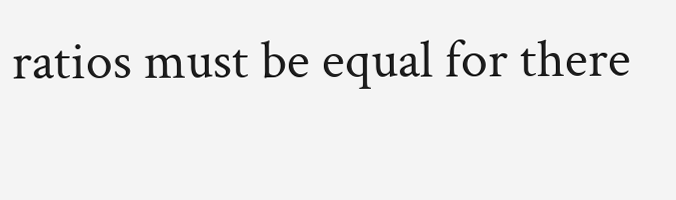ratios must be equal for there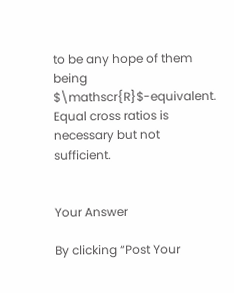to be any hope of them being $\mathscr{R}$-equivalent. Equal cross ratios is necessary but not sufficient.


Your Answer

By clicking “Post Your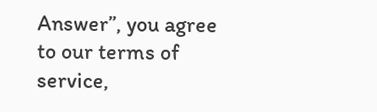Answer”, you agree to our terms of service,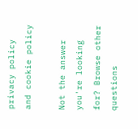privacy policy and cookie policy

Not the answer you're looking for? Browse other questions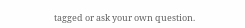tagged or ask your own question.